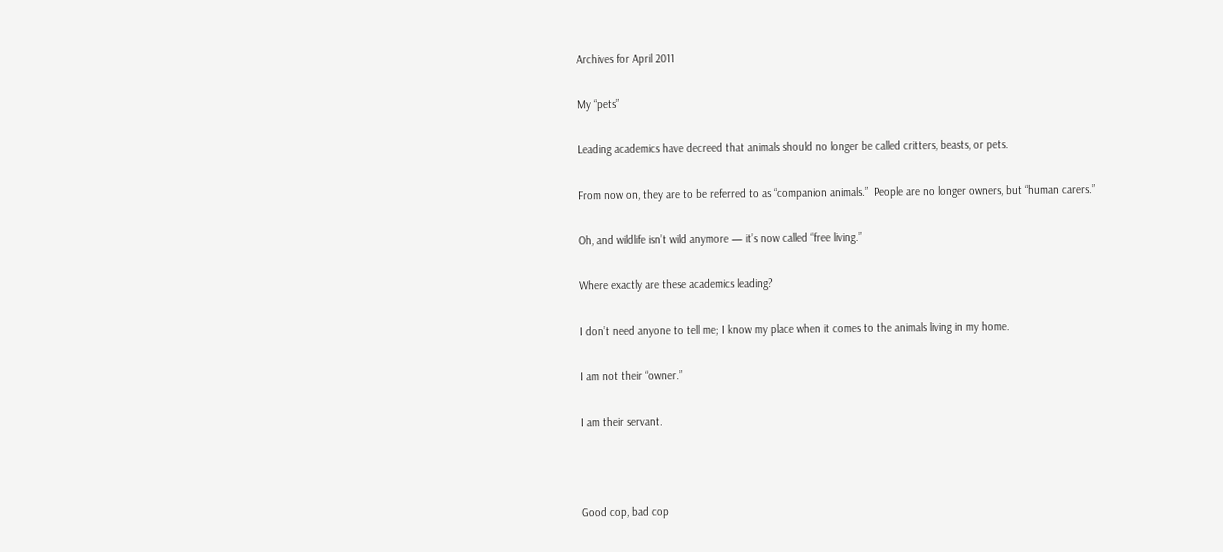Archives for April 2011

My “pets”

Leading academics have decreed that animals should no longer be called critters, beasts, or pets.

From now on, they are to be referred to as “companion animals.”  People are no longer owners, but “human carers.”

Oh, and wildlife isn’t wild anymore — it’s now called “free living.”

Where exactly are these academics leading?

I don’t need anyone to tell me; I know my place when it comes to the animals living in my home.

I am not their “owner.”

I am their servant.



Good cop, bad cop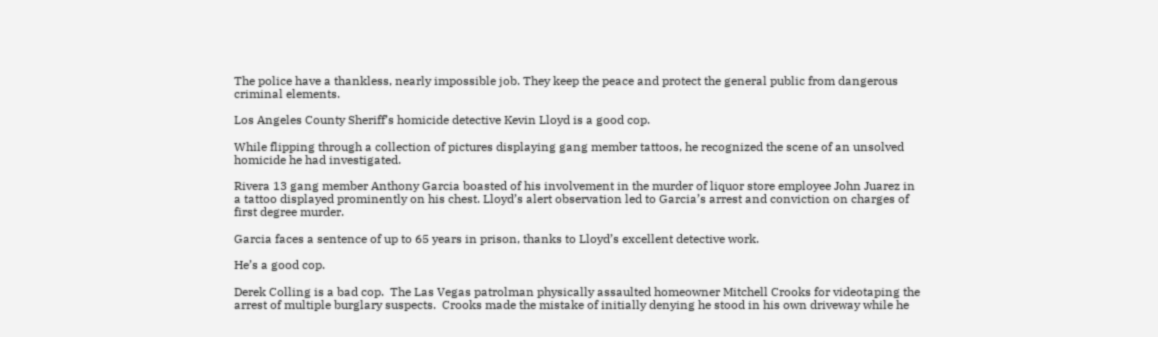The police have a thankless, nearly impossible job. They keep the peace and protect the general public from dangerous criminal elements.

Los Angeles County Sheriff’s homicide detective Kevin Lloyd is a good cop.

While flipping through a collection of pictures displaying gang member tattoos, he recognized the scene of an unsolved homicide he had investigated.

Rivera 13 gang member Anthony Garcia boasted of his involvement in the murder of liquor store employee John Juarez in a tattoo displayed prominently on his chest. Lloyd’s alert observation led to Garcia’s arrest and conviction on charges of first degree murder.

Garcia faces a sentence of up to 65 years in prison, thanks to Lloyd’s excellent detective work.

He’s a good cop.

Derek Colling is a bad cop.  The Las Vegas patrolman physically assaulted homeowner Mitchell Crooks for videotaping the arrest of multiple burglary suspects.  Crooks made the mistake of initially denying he stood in his own driveway while he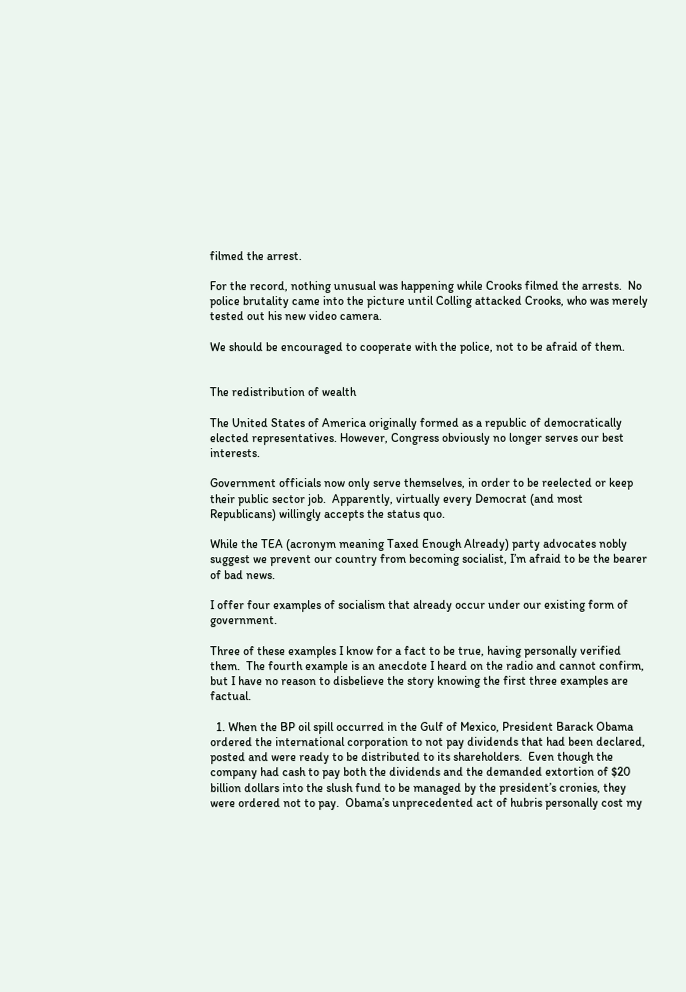filmed the arrest.

For the record, nothing unusual was happening while Crooks filmed the arrests.  No police brutality came into the picture until Colling attacked Crooks, who was merely tested out his new video camera.

We should be encouraged to cooperate with the police, not to be afraid of them.


The redistribution of wealth

The United States of America originally formed as a republic of democratically elected representatives. However, Congress obviously no longer serves our best interests.

Government officials now only serve themselves, in order to be reelected or keep their public sector job.  Apparently, virtually every Democrat (and most Republicans) willingly accepts the status quo.

While the TEA (acronym meaning Taxed Enough Already) party advocates nobly suggest we prevent our country from becoming socialist, I’m afraid to be the bearer of bad news.

I offer four examples of socialism that already occur under our existing form of government.

Three of these examples I know for a fact to be true, having personally verified them.  The fourth example is an anecdote I heard on the radio and cannot confirm, but I have no reason to disbelieve the story knowing the first three examples are factual.

  1. When the BP oil spill occurred in the Gulf of Mexico, President Barack Obama ordered the international corporation to not pay dividends that had been declared, posted and were ready to be distributed to its shareholders.  Even though the company had cash to pay both the dividends and the demanded extortion of $20 billion dollars into the slush fund to be managed by the president’s cronies, they were ordered not to pay.  Obama’s unprecedented act of hubris personally cost my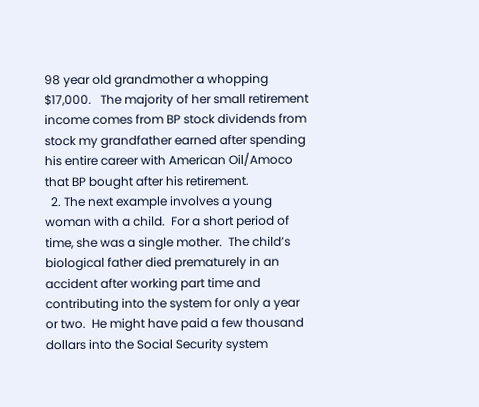98 year old grandmother a whopping $17,000.   The majority of her small retirement income comes from BP stock dividends from stock my grandfather earned after spending his entire career with American Oil/Amoco that BP bought after his retirement.
  2. The next example involves a young woman with a child.  For a short period of time, she was a single mother.  The child’s biological father died prematurely in an accident after working part time and contributing into the system for only a year or two.  He might have paid a few thousand dollars into the Social Security system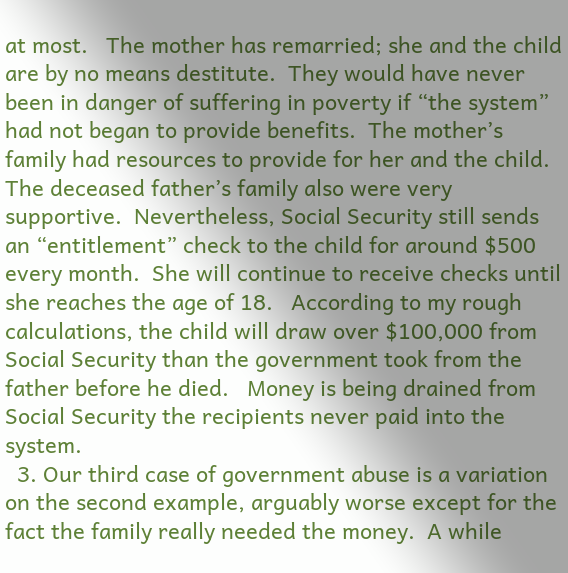at most.   The mother has remarried; she and the child are by no means destitute.  They would have never been in danger of suffering in poverty if “the system” had not began to provide benefits.  The mother’s family had resources to provide for her and the child.  The deceased father’s family also were very supportive.  Nevertheless, Social Security still sends an “entitlement” check to the child for around $500 every month.  She will continue to receive checks until she reaches the age of 18.   According to my rough calculations, the child will draw over $100,000 from Social Security than the government took from the father before he died.   Money is being drained from Social Security the recipients never paid into the system.
  3. Our third case of government abuse is a variation on the second example, arguably worse except for the fact the family really needed the money.  A while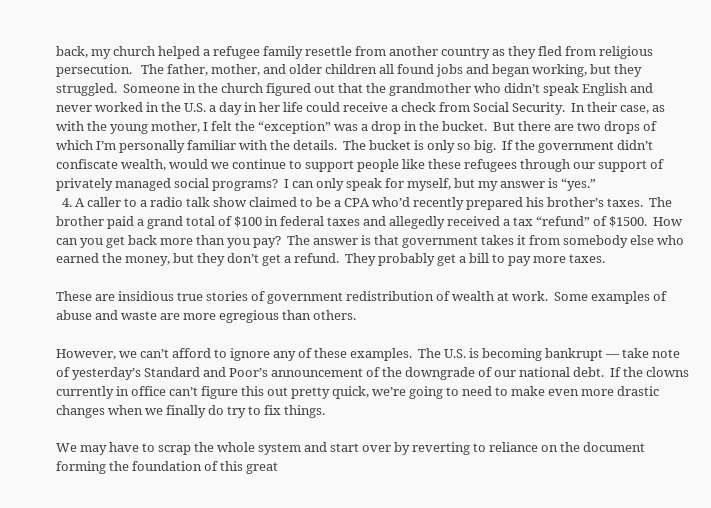back, my church helped a refugee family resettle from another country as they fled from religious persecution.   The father, mother, and older children all found jobs and began working, but they struggled.  Someone in the church figured out that the grandmother who didn’t speak English and never worked in the U.S. a day in her life could receive a check from Social Security.  In their case, as with the young mother, I felt the “exception” was a drop in the bucket.  But there are two drops of which I’m personally familiar with the details.  The bucket is only so big.  If the government didn’t confiscate wealth, would we continue to support people like these refugees through our support of privately managed social programs?  I can only speak for myself, but my answer is “yes.”
  4. A caller to a radio talk show claimed to be a CPA who’d recently prepared his brother’s taxes.  The brother paid a grand total of $100 in federal taxes and allegedly received a tax “refund” of $1500.  How can you get back more than you pay?  The answer is that government takes it from somebody else who earned the money, but they don’t get a refund.  They probably get a bill to pay more taxes.

These are insidious true stories of government redistribution of wealth at work.  Some examples of abuse and waste are more egregious than others.

However, we can’t afford to ignore any of these examples.  The U.S. is becoming bankrupt — take note of yesterday’s Standard and Poor’s announcement of the downgrade of our national debt.  If the clowns currently in office can’t figure this out pretty quick, we’re going to need to make even more drastic changes when we finally do try to fix things.

We may have to scrap the whole system and start over by reverting to reliance on the document forming the foundation of this great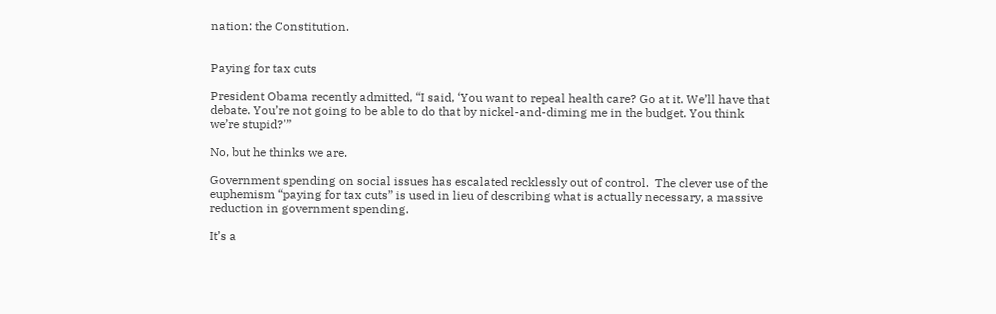nation: the Constitution.


Paying for tax cuts

President Obama recently admitted, “I said, ‘You want to repeal health care? Go at it. We’ll have that debate. You’re not going to be able to do that by nickel-and-diming me in the budget. You think we’re stupid?'”

No, but he thinks we are.

Government spending on social issues has escalated recklessly out of control.  The clever use of the euphemism “paying for tax cuts” is used in lieu of describing what is actually necessary, a massive reduction in government spending.

It’s a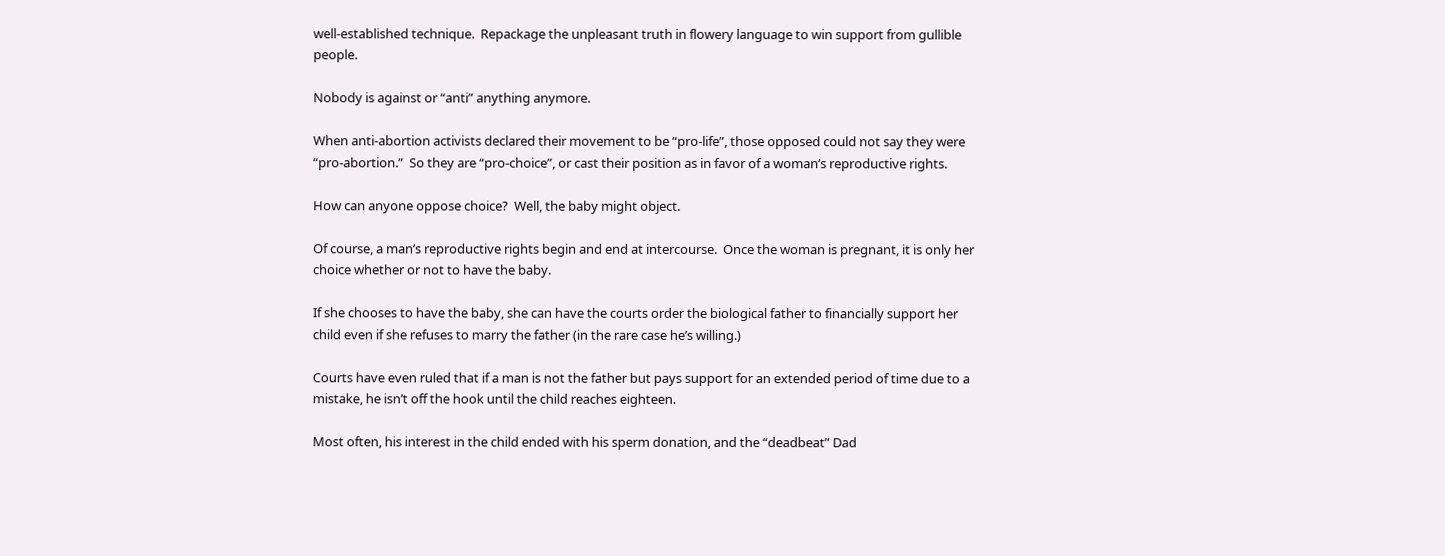well-established technique.  Repackage the unpleasant truth in flowery language to win support from gullible people.

Nobody is against or “anti” anything anymore.

When anti-abortion activists declared their movement to be “pro-life”, those opposed could not say they were “pro-abortion.”  So they are “pro-choice”, or cast their position as in favor of a woman’s reproductive rights.

How can anyone oppose choice?  Well, the baby might object.

Of course, a man’s reproductive rights begin and end at intercourse.  Once the woman is pregnant, it is only her choice whether or not to have the baby.

If she chooses to have the baby, she can have the courts order the biological father to financially support her child even if she refuses to marry the father (in the rare case he’s willing.)

Courts have even ruled that if a man is not the father but pays support for an extended period of time due to a mistake, he isn’t off the hook until the child reaches eighteen.

Most often, his interest in the child ended with his sperm donation, and the “deadbeat” Dad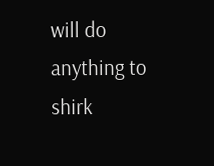will do anything to shirk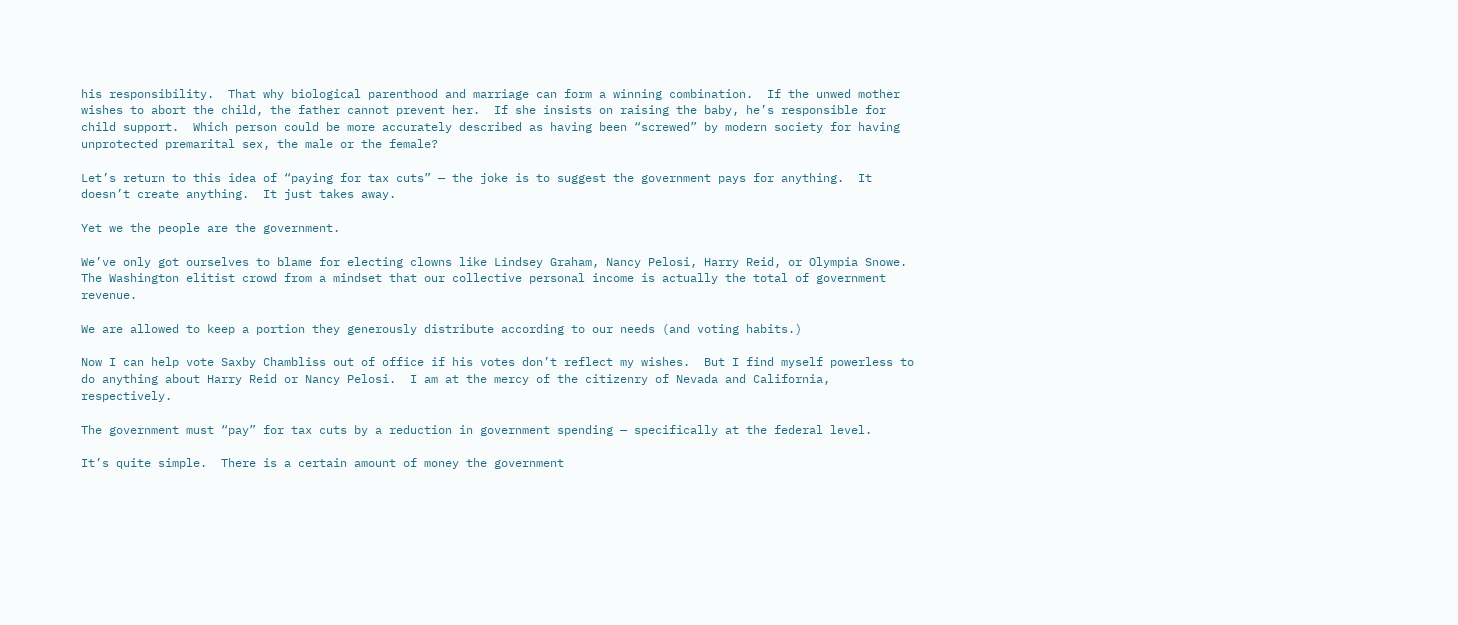his responsibility.  That why biological parenthood and marriage can form a winning combination.  If the unwed mother wishes to abort the child, the father cannot prevent her.  If she insists on raising the baby, he’s responsible for child support.  Which person could be more accurately described as having been “screwed” by modern society for having unprotected premarital sex, the male or the female?

Let’s return to this idea of “paying for tax cuts” — the joke is to suggest the government pays for anything.  It doesn’t create anything.  It just takes away.

Yet we the people are the government.

We’ve only got ourselves to blame for electing clowns like Lindsey Graham, Nancy Pelosi, Harry Reid, or Olympia Snowe.   The Washington elitist crowd from a mindset that our collective personal income is actually the total of government revenue.

We are allowed to keep a portion they generously distribute according to our needs (and voting habits.)

Now I can help vote Saxby Chambliss out of office if his votes don’t reflect my wishes.  But I find myself powerless to do anything about Harry Reid or Nancy Pelosi.  I am at the mercy of the citizenry of Nevada and California, respectively.

The government must “pay” for tax cuts by a reduction in government spending — specifically at the federal level.

It’s quite simple.  There is a certain amount of money the government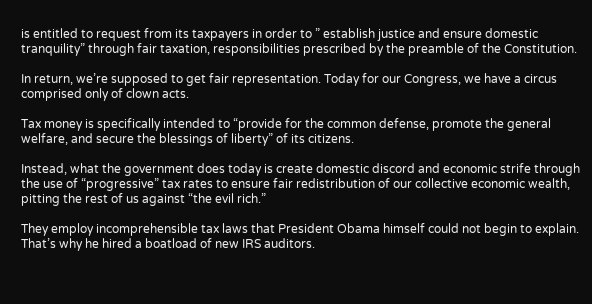is entitled to request from its taxpayers in order to ” establish justice and ensure domestic tranquility” through fair taxation, responsibilities prescribed by the preamble of the Constitution.

In return, we’re supposed to get fair representation. Today for our Congress, we have a circus comprised only of clown acts.

Tax money is specifically intended to “provide for the common defense, promote the general welfare, and secure the blessings of liberty” of its citizens.

Instead, what the government does today is create domestic discord and economic strife through the use of “progressive” tax rates to ensure fair redistribution of our collective economic wealth, pitting the rest of us against “the evil rich.”

They employ incomprehensible tax laws that President Obama himself could not begin to explain.  That’s why he hired a boatload of new IRS auditors.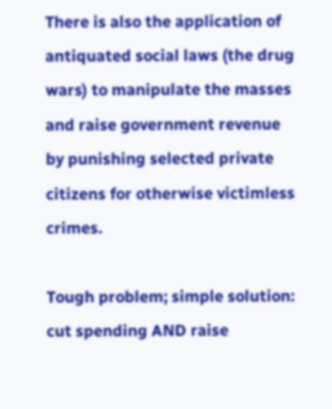There is also the application of antiquated social laws (the drug wars) to manipulate the masses and raise government revenue by punishing selected private citizens for otherwise victimless crimes.

Tough problem; simple solution: cut spending AND raise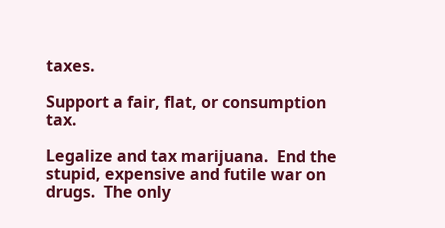taxes.

Support a fair, flat, or consumption tax.

Legalize and tax marijuana.  End the stupid, expensive and futile war on drugs.  The only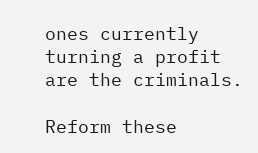ones currently turning a profit are the criminals.

Reform these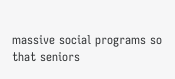massive social programs so that seniors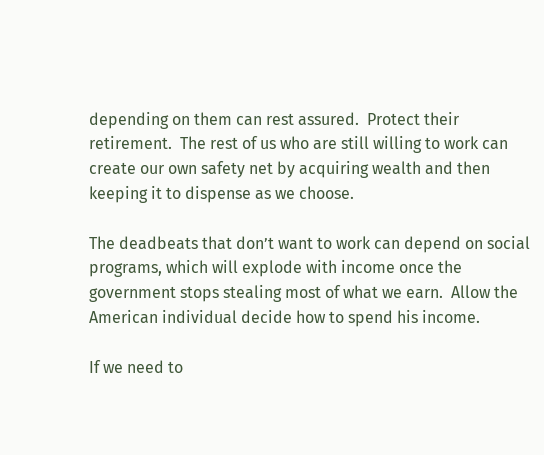depending on them can rest assured.  Protect their retirement.  The rest of us who are still willing to work can create our own safety net by acquiring wealth and then keeping it to dispense as we choose.

The deadbeats that don’t want to work can depend on social programs, which will explode with income once the government stops stealing most of what we earn.  Allow the American individual decide how to spend his income.

If we need to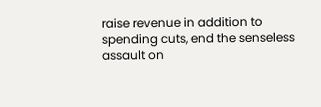raise revenue in addition to spending cuts, end the senseless assault on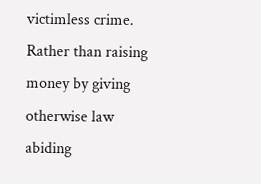victimless crime.  Rather than raising money by giving otherwise law abiding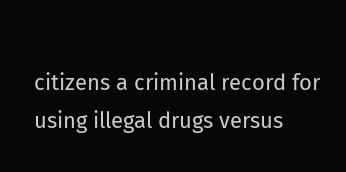citizens a criminal record for using illegal drugs versus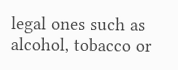legal ones such as alcohol, tobacco or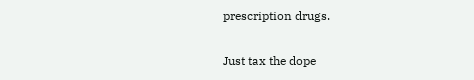prescription drugs.

Just tax the dope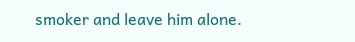smoker and leave him alone.